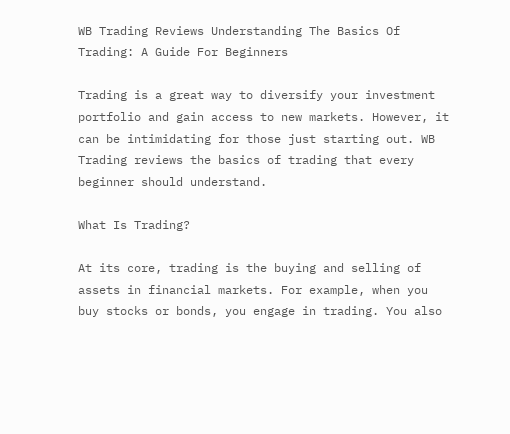WB Trading Reviews Understanding The Basics Of Trading: A Guide For Beginners

Trading is a great way to diversify your investment portfolio and gain access to new markets. However, it can be intimidating for those just starting out. WB Trading reviews the basics of trading that every beginner should understand.

What Is Trading?

At its core, trading is the buying and selling of assets in financial markets. For example, when you buy stocks or bonds, you engage in trading. You also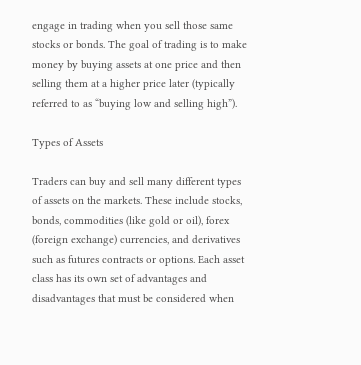engage in trading when you sell those same stocks or bonds. The goal of trading is to make money by buying assets at one price and then selling them at a higher price later (typically referred to as “buying low and selling high”).

Types of Assets

Traders can buy and sell many different types of assets on the markets. These include stocks, bonds, commodities (like gold or oil), forex (foreign exchange) currencies, and derivatives such as futures contracts or options. Each asset class has its own set of advantages and disadvantages that must be considered when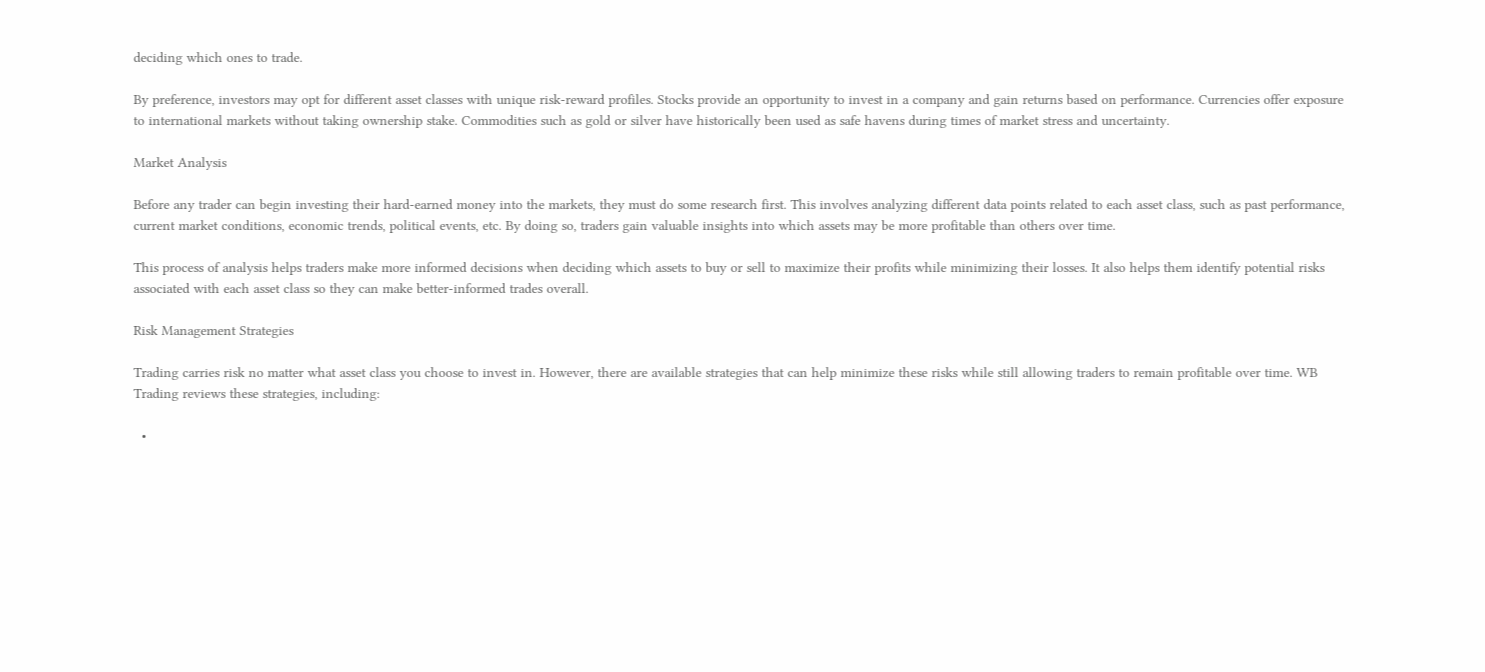deciding which ones to trade.

By preference, investors may opt for different asset classes with unique risk-reward profiles. Stocks provide an opportunity to invest in a company and gain returns based on performance. Currencies offer exposure to international markets without taking ownership stake. Commodities such as gold or silver have historically been used as safe havens during times of market stress and uncertainty.

Market Analysis

Before any trader can begin investing their hard-earned money into the markets, they must do some research first. This involves analyzing different data points related to each asset class, such as past performance, current market conditions, economic trends, political events, etc. By doing so, traders gain valuable insights into which assets may be more profitable than others over time.

This process of analysis helps traders make more informed decisions when deciding which assets to buy or sell to maximize their profits while minimizing their losses. It also helps them identify potential risks associated with each asset class so they can make better-informed trades overall.

Risk Management Strategies

Trading carries risk no matter what asset class you choose to invest in. However, there are available strategies that can help minimize these risks while still allowing traders to remain profitable over time. WB Trading reviews these strategies, including:

  •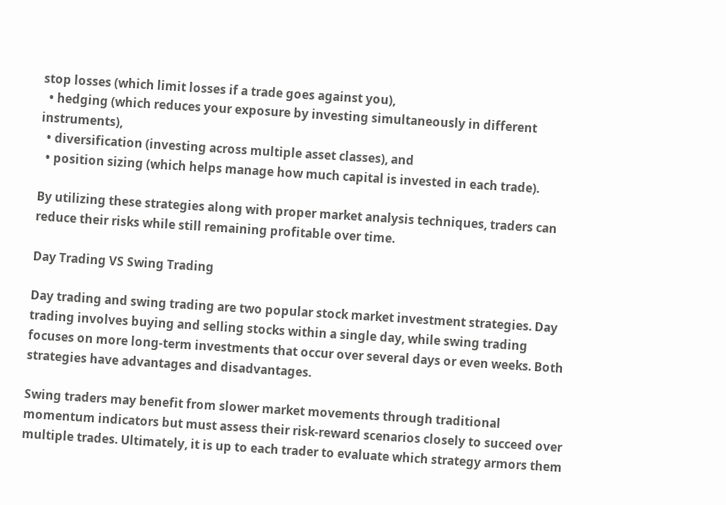stop losses (which limit losses if a trade goes against you),
  • hedging (which reduces your exposure by investing simultaneously in different instruments),
  • diversification (investing across multiple asset classes), and
  • position sizing (which helps manage how much capital is invested in each trade).

By utilizing these strategies along with proper market analysis techniques, traders can reduce their risks while still remaining profitable over time.

Day Trading VS Swing Trading

Day trading and swing trading are two popular stock market investment strategies. Day trading involves buying and selling stocks within a single day, while swing trading focuses on more long-term investments that occur over several days or even weeks. Both strategies have advantages and disadvantages.

Swing traders may benefit from slower market movements through traditional momentum indicators but must assess their risk-reward scenarios closely to succeed over multiple trades. Ultimately, it is up to each trader to evaluate which strategy armors them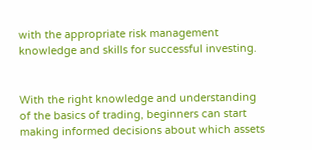with the appropriate risk management knowledge and skills for successful investing.


With the right knowledge and understanding of the basics of trading, beginners can start making informed decisions about which assets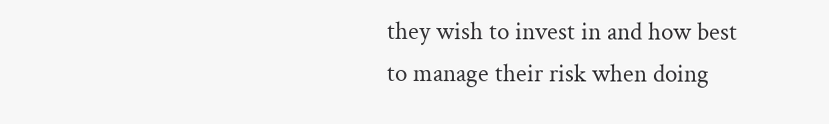they wish to invest in and how best to manage their risk when doing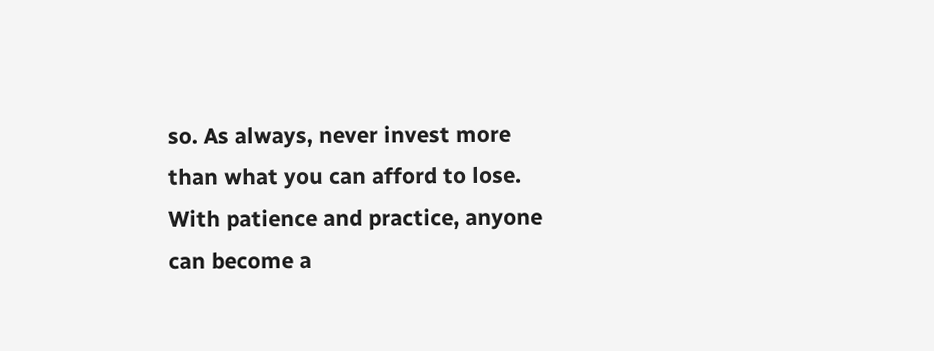so. As always, never invest more than what you can afford to lose. With patience and practice, anyone can become a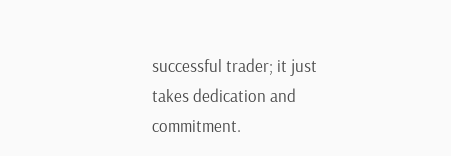successful trader; it just takes dedication and commitment.